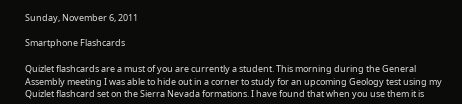Sunday, November 6, 2011

Smartphone Flashcards

Quizlet flashcards are a must of you are currently a student. This morning during the General Assembly meeting I was able to hide out in a corner to study for an upcoming Geology test using my Quizlet flashcard set on the Sierra Nevada formations. I have found that when you use them it is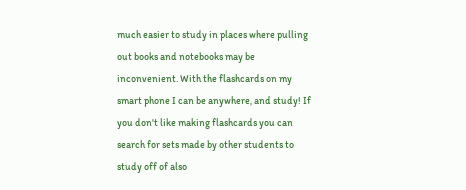much easier to study in places where pulling out books and notebooks may be inconvenient. With the flashcards on my smart phone I can be anywhere, and study! If you don't like making flashcards you can search for sets made by other students to study off of also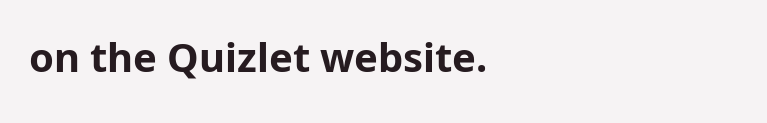on the Quizlet website.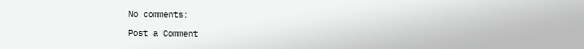No comments:

Post a Comment